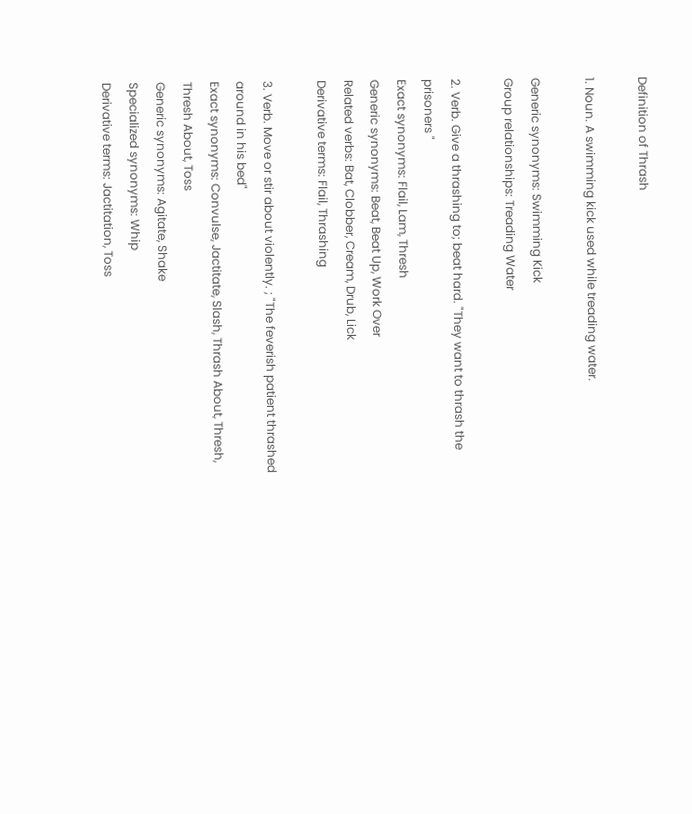Definition of Thrash

1. Noun. A swimming kick used while treading water.

Generic synonyms: Swimming Kick
Group relationships: Treading Water

2. Verb. Give a thrashing to; beat hard. "They want to thrash the prisoners "
Exact synonyms: Flail, Lam, Thresh
Generic synonyms: Beat, Beat Up, Work Over
Related verbs: Bat, Clobber, Cream, Drub, Lick
Derivative terms: Flail, Thrashing

3. Verb. Move or stir about violently. ; "The feverish patient thrashed around in his bed"
Exact synonyms: Convulse, Jactitate, Slash, Thrash About, Thresh, Thresh About, Toss
Generic synonyms: Agitate, Shake
Specialized synonyms: Whip
Derivative terms: Jactitation, Toss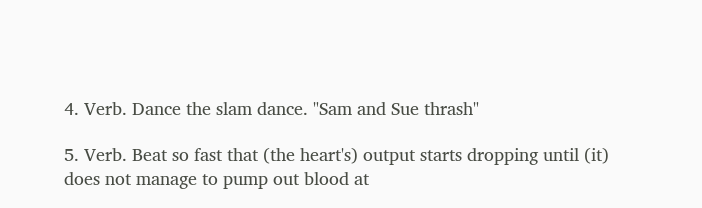4. Verb. Dance the slam dance. "Sam and Sue thrash"

5. Verb. Beat so fast that (the heart's) output starts dropping until (it) does not manage to pump out blood at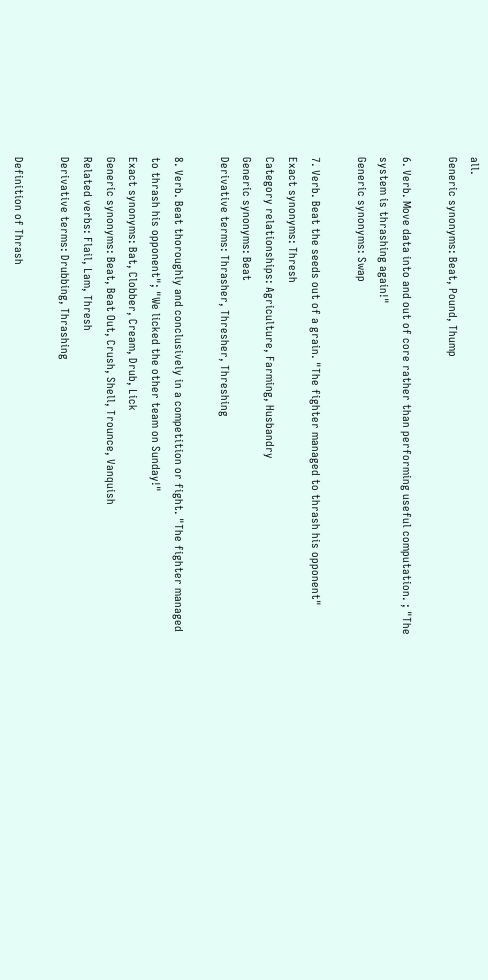all.
Generic synonyms: Beat, Pound, Thump

6. Verb. Move data into and out of core rather than performing useful computation. ; "The system is thrashing again!"
Generic synonyms: Swap

7. Verb. Beat the seeds out of a grain. "The fighter managed to thrash his opponent"
Exact synonyms: Thresh
Category relationships: Agriculture, Farming, Husbandry
Generic synonyms: Beat
Derivative terms: Thrasher, Thresher, Threshing

8. Verb. Beat thoroughly and conclusively in a competition or fight. "The fighter managed to thrash his opponent"; "We licked the other team on Sunday!"
Exact synonyms: Bat, Clobber, Cream, Drub, Lick
Generic synonyms: Beat, Beat Out, Crush, Shell, Trounce, Vanquish
Related verbs: Flail, Lam, Thresh
Derivative terms: Drubbing, Thrashing

Definition of Thrash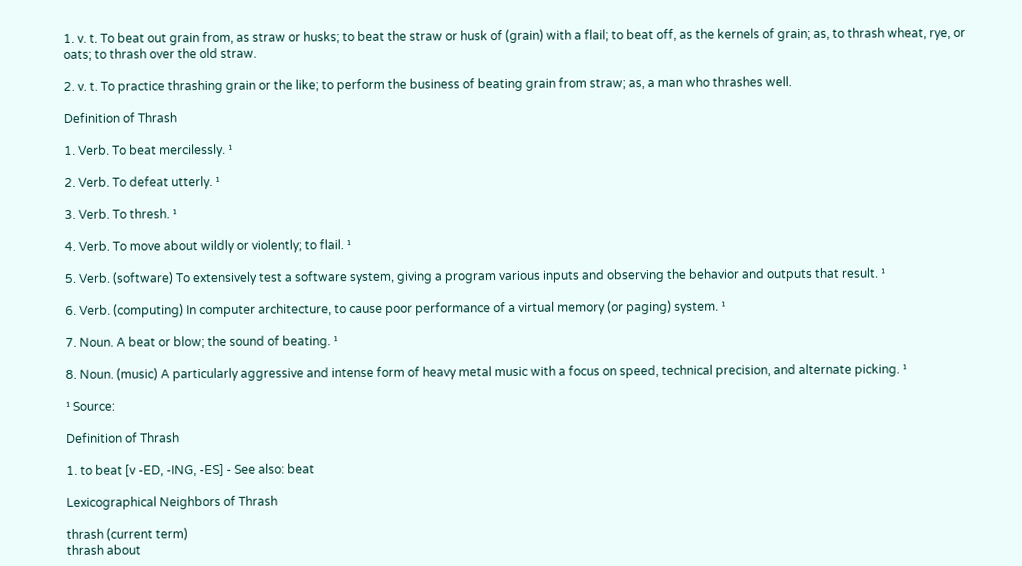1. v. t. To beat out grain from, as straw or husks; to beat the straw or husk of (grain) with a flail; to beat off, as the kernels of grain; as, to thrash wheat, rye, or oats; to thrash over the old straw.

2. v. t. To practice thrashing grain or the like; to perform the business of beating grain from straw; as, a man who thrashes well.

Definition of Thrash

1. Verb. To beat mercilessly. ¹

2. Verb. To defeat utterly. ¹

3. Verb. To thresh. ¹

4. Verb. To move about wildly or violently; to flail. ¹

5. Verb. (software) To extensively test a software system, giving a program various inputs and observing the behavior and outputs that result. ¹

6. Verb. (computing) In computer architecture, to cause poor performance of a virtual memory (or paging) system. ¹

7. Noun. A beat or blow; the sound of beating. ¹

8. Noun. (music) A particularly aggressive and intense form of heavy metal music with a focus on speed, technical precision, and alternate picking. ¹

¹ Source:

Definition of Thrash

1. to beat [v -ED, -ING, -ES] - See also: beat

Lexicographical Neighbors of Thrash

thrash (current term)
thrash about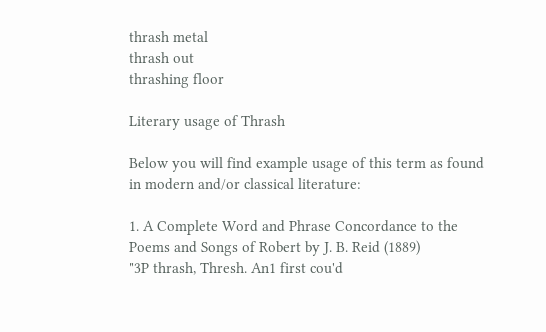thrash metal
thrash out
thrashing floor

Literary usage of Thrash

Below you will find example usage of this term as found in modern and/or classical literature:

1. A Complete Word and Phrase Concordance to the Poems and Songs of Robert by J. B. Reid (1889)
"3P thrash, Thresh. An1 first cou'd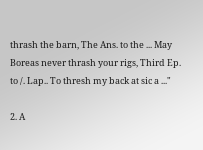thrash the barn, The Ans. to the ... May Boreas never thrash your rigs, Third Ep. to /. Lap.. To thresh my back at sic a ..."

2. A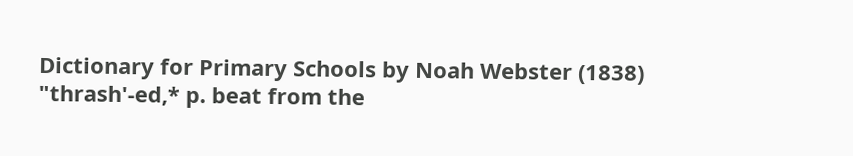Dictionary for Primary Schools by Noah Webster (1838)
"thrash'-ed,* p. beat from the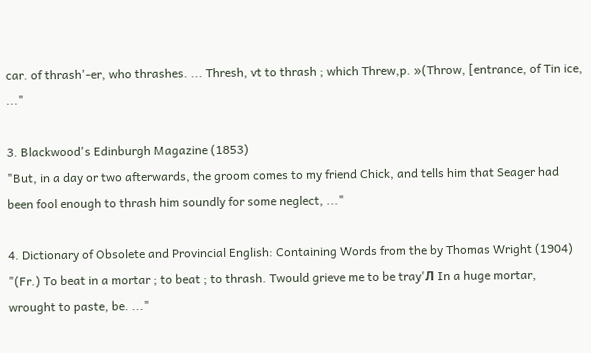car. of thrash'-er, who thrashes. ... Thresh, vt to thrash ; which Threw,p. »(Throw, [entrance, of Tin ice, ..."

3. Blackwood's Edinburgh Magazine (1853)
"But, in a day or two afterwards, the groom comes to my friend Chick, and tells him that Seager had been fool enough to thrash him soundly for some neglect, ..."

4. Dictionary of Obsolete and Provincial English: Containing Words from the by Thomas Wright (1904)
"(Fr.) To beat in a mortar ; to beat ; to thrash. Twould grieve me to be tray'Л In a huge mortar, wrought to paste, be. ..."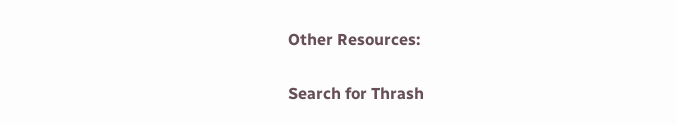Other Resources:

Search for Thrash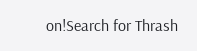on!Search for Thrash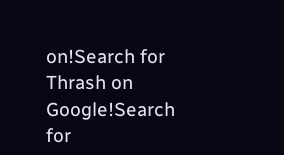on!Search for Thrash on Google!Search for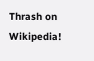Thrash on Wikipedia!